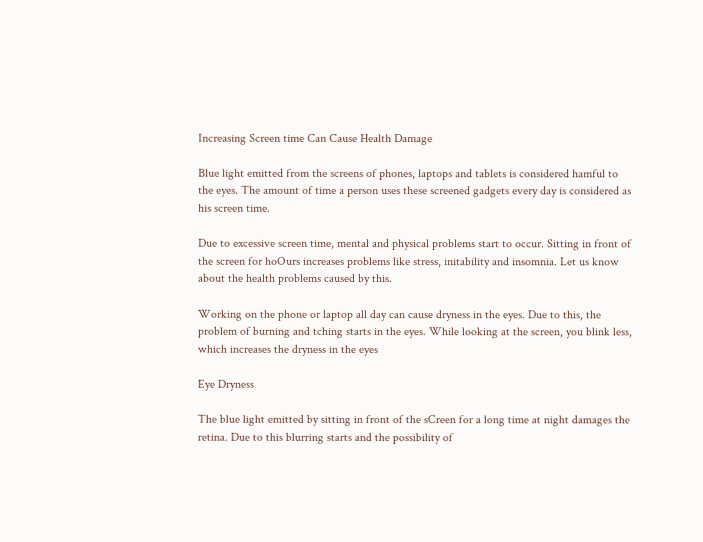Increasing Screen time Can Cause Health Damage

Blue light emitted from the screens of phones, laptops and tablets is considered hamful to the eyes. The amount of time a person uses these screened gadgets every day is considered as his screen time.

Due to excessive screen time, mental and physical problems start to occur. Sitting in front of the screen for hoOurs increases problems like stress, initability and insomnia. Let us know about the health problems caused by this.

Working on the phone or laptop all day can cause dryness in the eyes. Due to this, the problem of burning and tching starts in the eyes. While looking at the screen, you blink less, which increases the dryness in the eyes

Eye Dryness

The blue light emitted by sitting in front of the sCreen for a long time at night damages the retina. Due to this blurring starts and the possibility of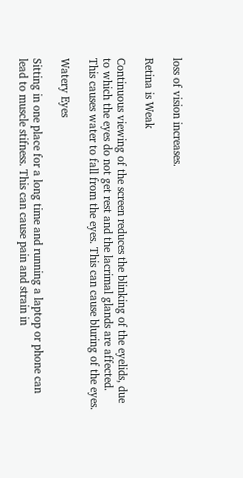loss of vision increases.

Retina is Weak

Continuous viewing of the screen reduces the blinking of the eyelids, due to which the eyes do not get rest and the lacrimal glands are affected. This causes water to fall from the eyes. This can cause bluring of the eyes.

Watery Eyes

Sitting in one place for a long time and running a laptop or phone can lead to muscle stifness. This can cause pain and strain in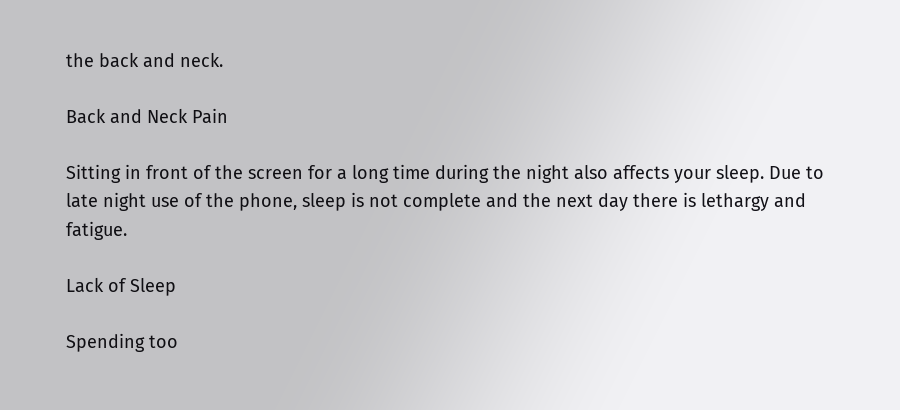the back and neck.

Back and Neck Pain

Sitting in front of the screen for a long time during the night also affects your sleep. Due to late night use of the phone, sleep is not complete and the next day there is lethargy and fatigue.

Lack of Sleep

Spending too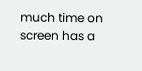much time on screen has a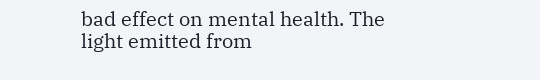bad effect on mental health. The light emitted from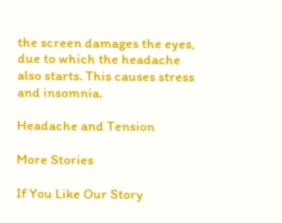the screen damages the eyes, due to which the headache also starts. This causes stress and insomnia.

Headache and Tension

More Stories

If You Like Our Story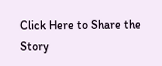Click Here to Share the Story